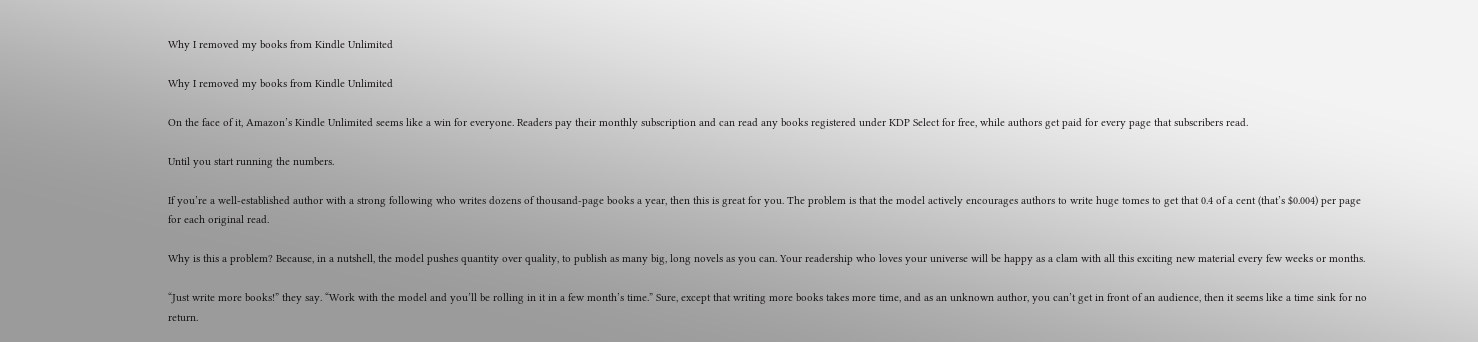Why I removed my books from Kindle Unlimited

Why I removed my books from Kindle Unlimited

On the face of it, Amazon’s Kindle Unlimited seems like a win for everyone. Readers pay their monthly subscription and can read any books registered under KDP Select for free, while authors get paid for every page that subscribers read.

Until you start running the numbers.

If you’re a well-established author with a strong following who writes dozens of thousand-page books a year, then this is great for you. The problem is that the model actively encourages authors to write huge tomes to get that 0.4 of a cent (that’s $0.004) per page for each original read.

Why is this a problem? Because, in a nutshell, the model pushes quantity over quality, to publish as many big, long novels as you can. Your readership who loves your universe will be happy as a clam with all this exciting new material every few weeks or months.

“Just write more books!” they say. “Work with the model and you’ll be rolling in it in a few month’s time.” Sure, except that writing more books takes more time, and as an unknown author, you can’t get in front of an audience, then it seems like a time sink for no return.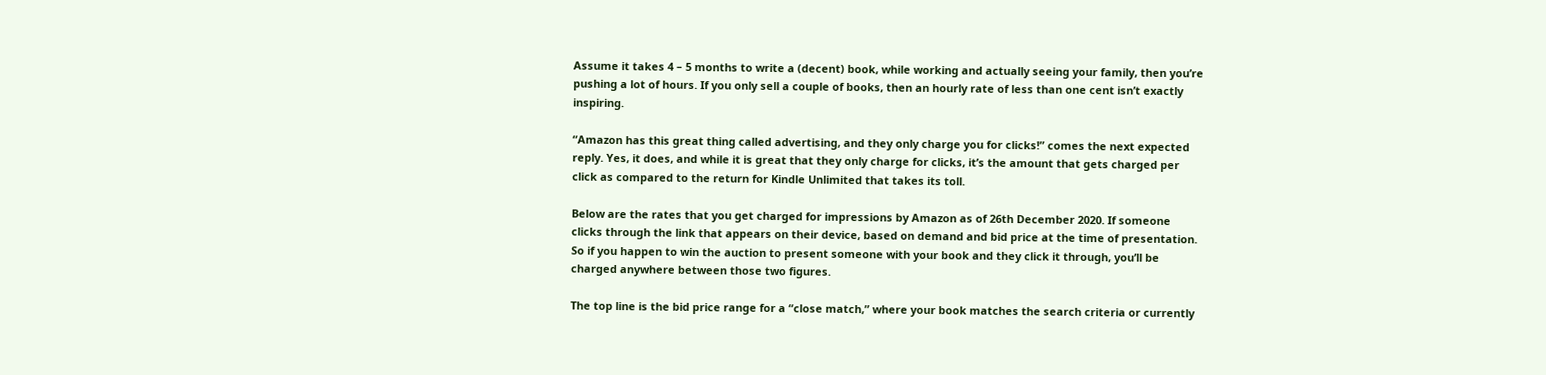Assume it takes 4 – 5 months to write a (decent) book, while working and actually seeing your family, then you’re pushing a lot of hours. If you only sell a couple of books, then an hourly rate of less than one cent isn’t exactly inspiring.

“Amazon has this great thing called advertising, and they only charge you for clicks!” comes the next expected reply. Yes, it does, and while it is great that they only charge for clicks, it’s the amount that gets charged per click as compared to the return for Kindle Unlimited that takes its toll.

Below are the rates that you get charged for impressions by Amazon as of 26th December 2020. If someone clicks through the link that appears on their device, based on demand and bid price at the time of presentation. So if you happen to win the auction to present someone with your book and they click it through, you’ll be charged anywhere between those two figures.

The top line is the bid price range for a “close match,” where your book matches the search criteria or currently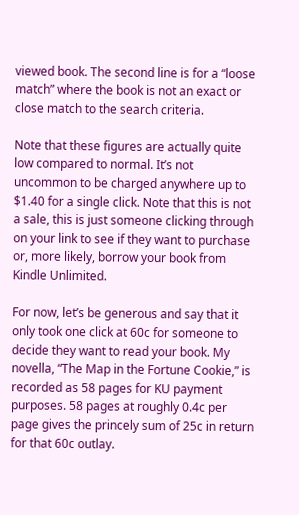viewed book. The second line is for a “loose match” where the book is not an exact or close match to the search criteria.

Note that these figures are actually quite low compared to normal. It’s not uncommon to be charged anywhere up to $1.40 for a single click. Note that this is not a sale, this is just someone clicking through on your link to see if they want to purchase or, more likely, borrow your book from Kindle Unlimited.

For now, let’s be generous and say that it only took one click at 60c for someone to decide they want to read your book. My novella, “The Map in the Fortune Cookie,” is recorded as 58 pages for KU payment purposes. 58 pages at roughly 0.4c per page gives the princely sum of 25c in return for that 60c outlay.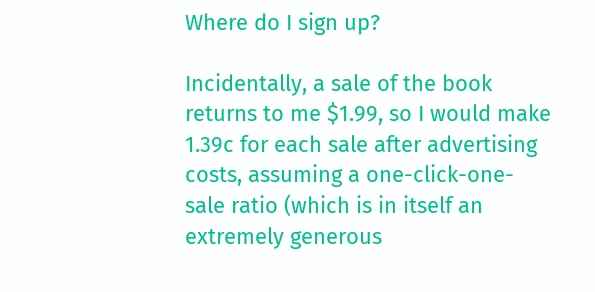Where do I sign up?

Incidentally, a sale of the book returns to me $1.99, so I would make 1.39c for each sale after advertising costs, assuming a one-click-one-sale ratio (which is in itself an extremely generous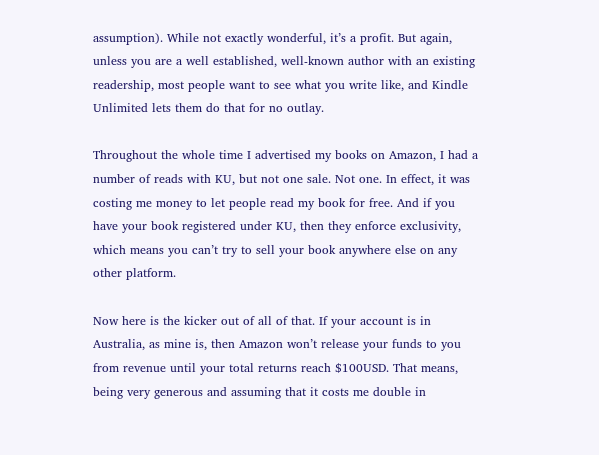assumption). While not exactly wonderful, it’s a profit. But again, unless you are a well established, well-known author with an existing readership, most people want to see what you write like, and Kindle Unlimited lets them do that for no outlay.

Throughout the whole time I advertised my books on Amazon, I had a number of reads with KU, but not one sale. Not one. In effect, it was costing me money to let people read my book for free. And if you have your book registered under KU, then they enforce exclusivity, which means you can’t try to sell your book anywhere else on any other platform.

Now here is the kicker out of all of that. If your account is in Australia, as mine is, then Amazon won’t release your funds to you from revenue until your total returns reach $100USD. That means, being very generous and assuming that it costs me double in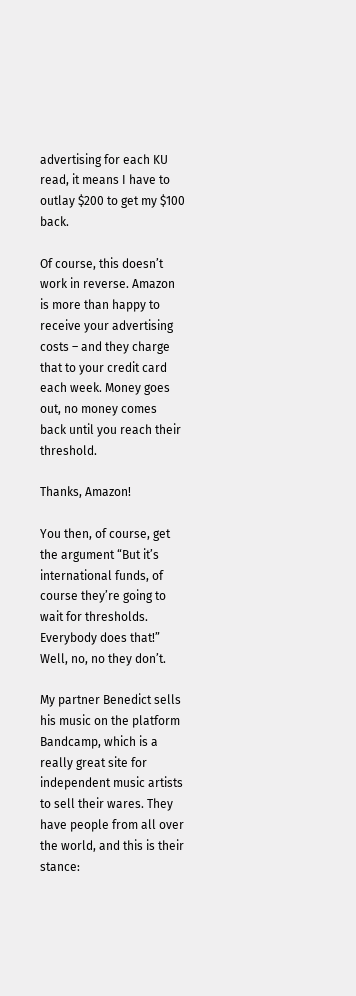advertising for each KU read, it means I have to outlay $200 to get my $100 back.

Of course, this doesn’t work in reverse. Amazon is more than happy to receive your advertising costs – and they charge that to your credit card each week. Money goes out, no money comes back until you reach their threshold.

Thanks, Amazon!

You then, of course, get the argument “But it’s international funds, of course they’re going to wait for thresholds. Everybody does that!” Well, no, no they don’t.

My partner Benedict sells his music on the platform Bandcamp, which is a really great site for independent music artists to sell their wares. They have people from all over the world, and this is their stance: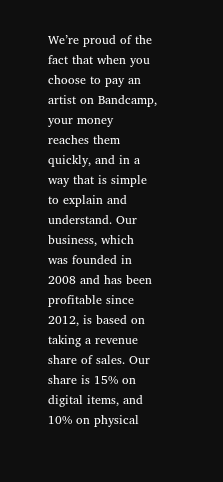We’re proud of the fact that when you choose to pay an artist on Bandcamp, your money reaches them quickly, and in a way that is simple to explain and understand. Our business, which was founded in 2008 and has been profitable since 2012, is based on taking a revenue share of sales. Our share is 15% on digital items, and 10% on physical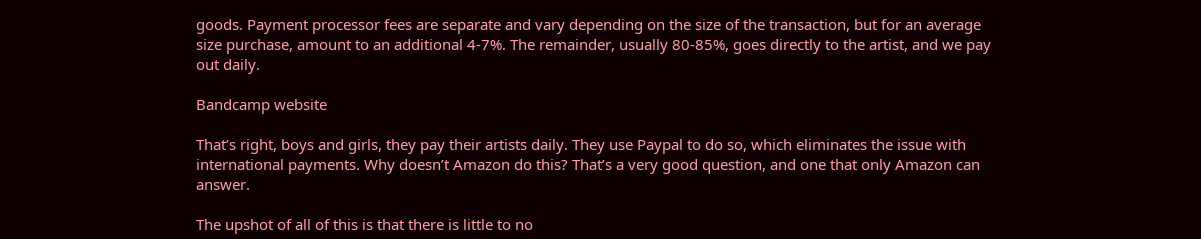goods. Payment processor fees are separate and vary depending on the size of the transaction, but for an average size purchase, amount to an additional 4-7%. The remainder, usually 80-85%, goes directly to the artist, and we pay out daily.

Bandcamp website

That’s right, boys and girls, they pay their artists daily. They use Paypal to do so, which eliminates the issue with international payments. Why doesn’t Amazon do this? That’s a very good question, and one that only Amazon can answer.

The upshot of all of this is that there is little to no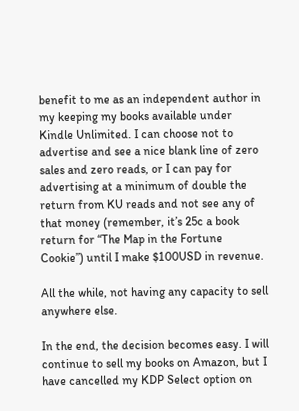benefit to me as an independent author in my keeping my books available under Kindle Unlimited. I can choose not to advertise and see a nice blank line of zero sales and zero reads, or I can pay for advertising at a minimum of double the return from KU reads and not see any of that money (remember, it’s 25c a book return for “The Map in the Fortune Cookie”) until I make $100USD in revenue.

All the while, not having any capacity to sell anywhere else.

In the end, the decision becomes easy. I will continue to sell my books on Amazon, but I have cancelled my KDP Select option on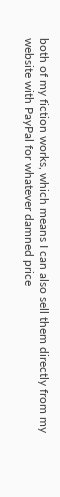both of my fiction works, which means I can also sell them directly from my website with PayPal for whatever damned price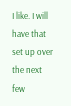I like. I will have that set up over the next few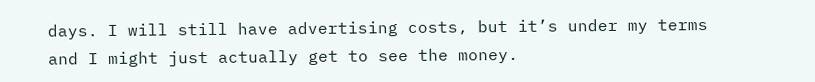days. I will still have advertising costs, but it’s under my terms and I might just actually get to see the money.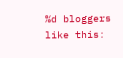%d bloggers like this: